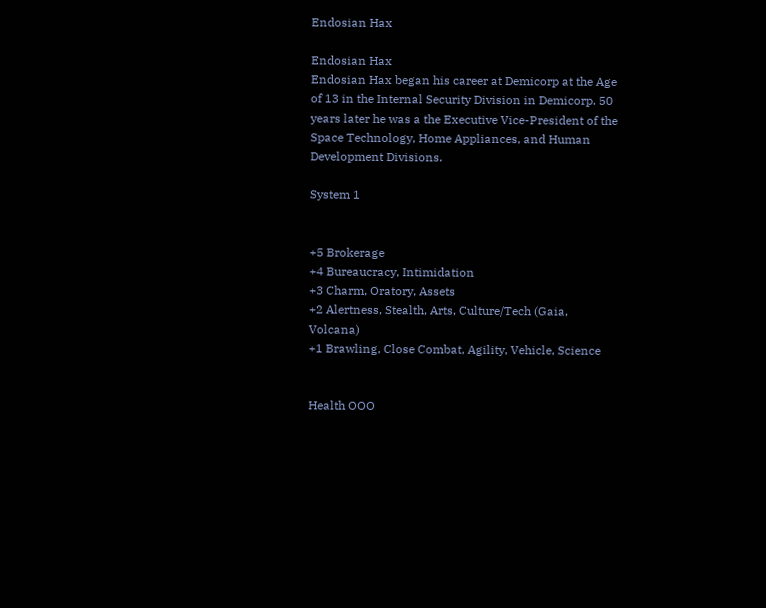Endosian Hax

Endosian Hax
Endosian Hax began his career at Demicorp at the Age of 13 in the Internal Security Division in Demicorp. 50 years later he was a the Executive Vice-President of the Space Technology, Home Appliances, and Human Development Divisions.

System 1


+5 Brokerage
+4 Bureaucracy, Intimidation
+3 Charm, Oratory, Assets
+2 Alertness, Stealth, Arts, Culture/Tech (Gaia, Volcana)
+1 Brawling, Close Combat, Agility, Vehicle, Science


Health OOO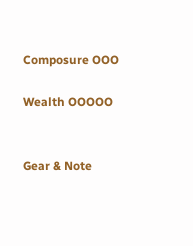Composure OOO

Wealth OOOOO


Gear & Note